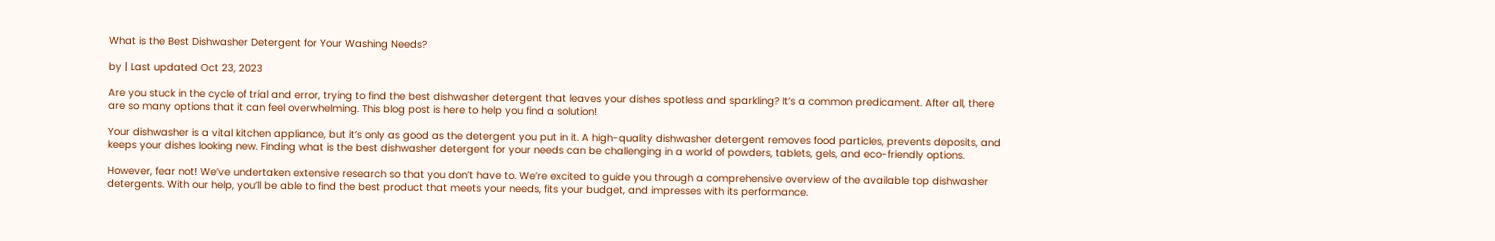What is the Best Dishwasher Detergent for Your Washing Needs?

by | Last updated Oct 23, 2023

Are you stuck in the cycle of trial and error, trying to find the best dishwasher detergent that leaves your dishes spotless and sparkling? It’s a common predicament. After all, there are so many options that it can feel overwhelming. This blog post is here to help you find a solution!

Your dishwasher is a vital kitchen appliance, but it’s only as good as the detergent you put in it. A high-quality dishwasher detergent removes food particles, prevents deposits, and keeps your dishes looking new. Finding what is the best dishwasher detergent for your needs can be challenging in a world of powders, tablets, gels, and eco-friendly options.

However, fear not! We’ve undertaken extensive research so that you don’t have to. We’re excited to guide you through a comprehensive overview of the available top dishwasher detergents. With our help, you’ll be able to find the best product that meets your needs, fits your budget, and impresses with its performance.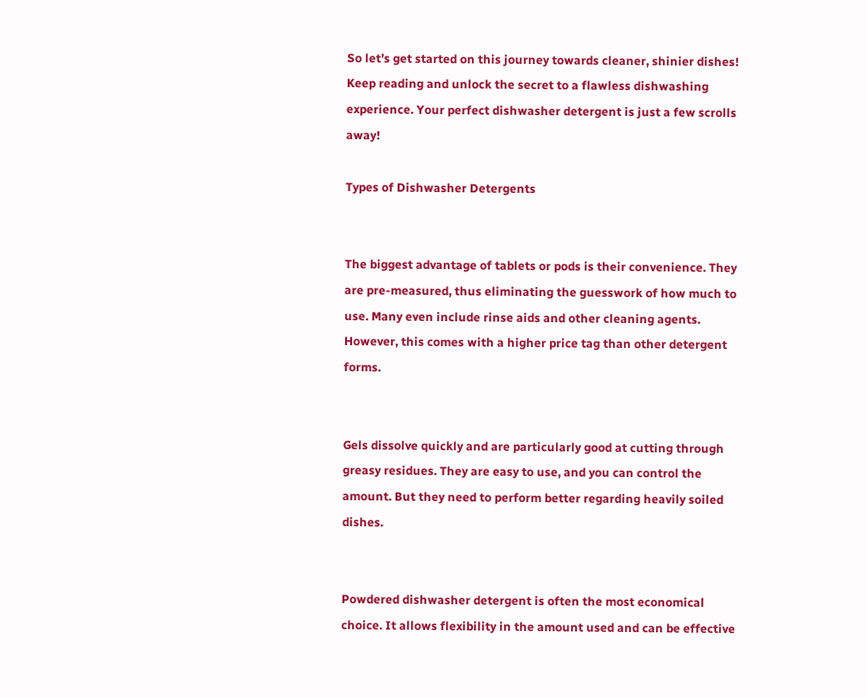So let’s get started on this journey towards cleaner, shinier dishes! Keep reading and unlock the secret to a flawless dishwashing experience. Your perfect dishwasher detergent is just a few scrolls away!

Types of Dishwasher Detergents


The biggest advantage of tablets or pods is their convenience. They are pre-measured, thus eliminating the guesswork of how much to use. Many even include rinse aids and other cleaning agents. However, this comes with a higher price tag than other detergent forms.


Gels dissolve quickly and are particularly good at cutting through greasy residues. They are easy to use, and you can control the amount. But they need to perform better regarding heavily soiled dishes.


Powdered dishwasher detergent is often the most economical choice. It allows flexibility in the amount used and can be effective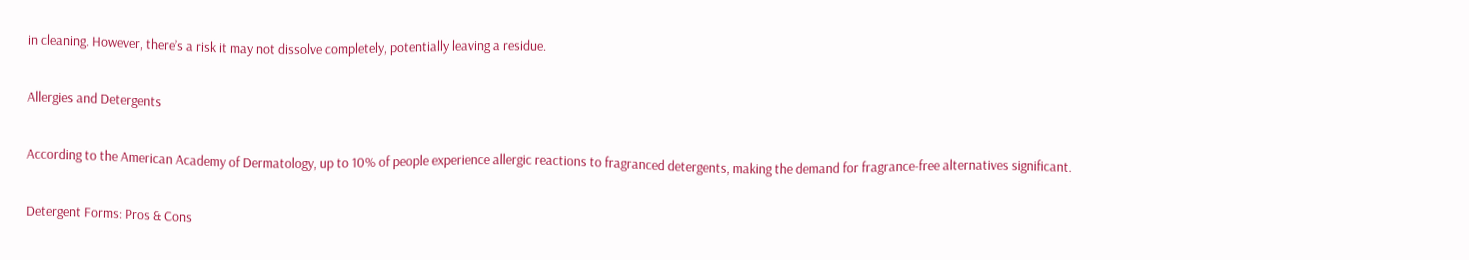in cleaning. However, there’s a risk it may not dissolve completely, potentially leaving a residue.

Allergies and Detergents

According to the American Academy of Dermatology, up to 10% of people experience allergic reactions to fragranced detergents, making the demand for fragrance-free alternatives significant.

Detergent Forms: Pros & Cons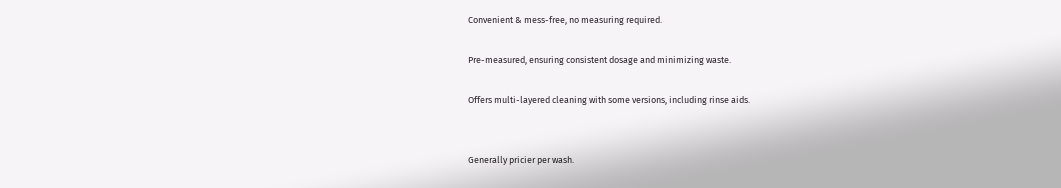Convenient & mess-free, no measuring required.

Pre-measured, ensuring consistent dosage and minimizing waste.

Offers multi-layered cleaning with some versions, including rinse aids.


Generally pricier per wash.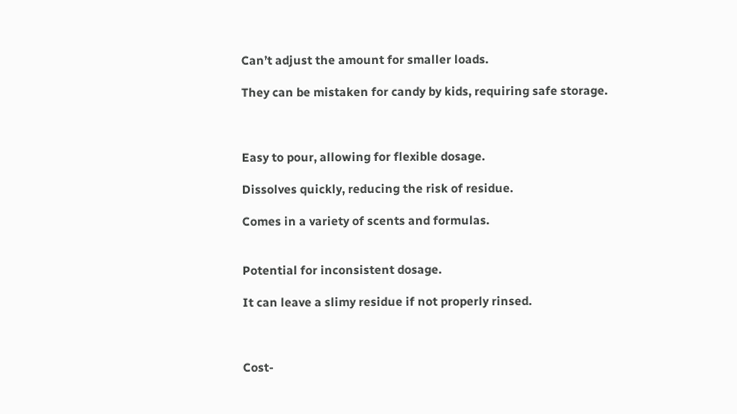Can’t adjust the amount for smaller loads.

They can be mistaken for candy by kids, requiring safe storage.



Easy to pour, allowing for flexible dosage.

Dissolves quickly, reducing the risk of residue.

Comes in a variety of scents and formulas.


Potential for inconsistent dosage.

It can leave a slimy residue if not properly rinsed.



Cost-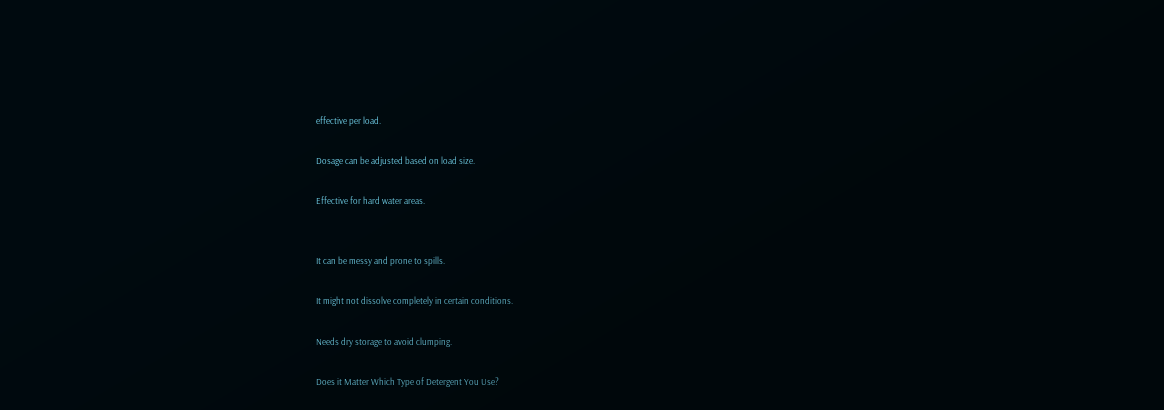effective per load.

Dosage can be adjusted based on load size.

Effective for hard water areas.


It can be messy and prone to spills.

It might not dissolve completely in certain conditions.

Needs dry storage to avoid clumping.

Does it Matter Which Type of Detergent You Use?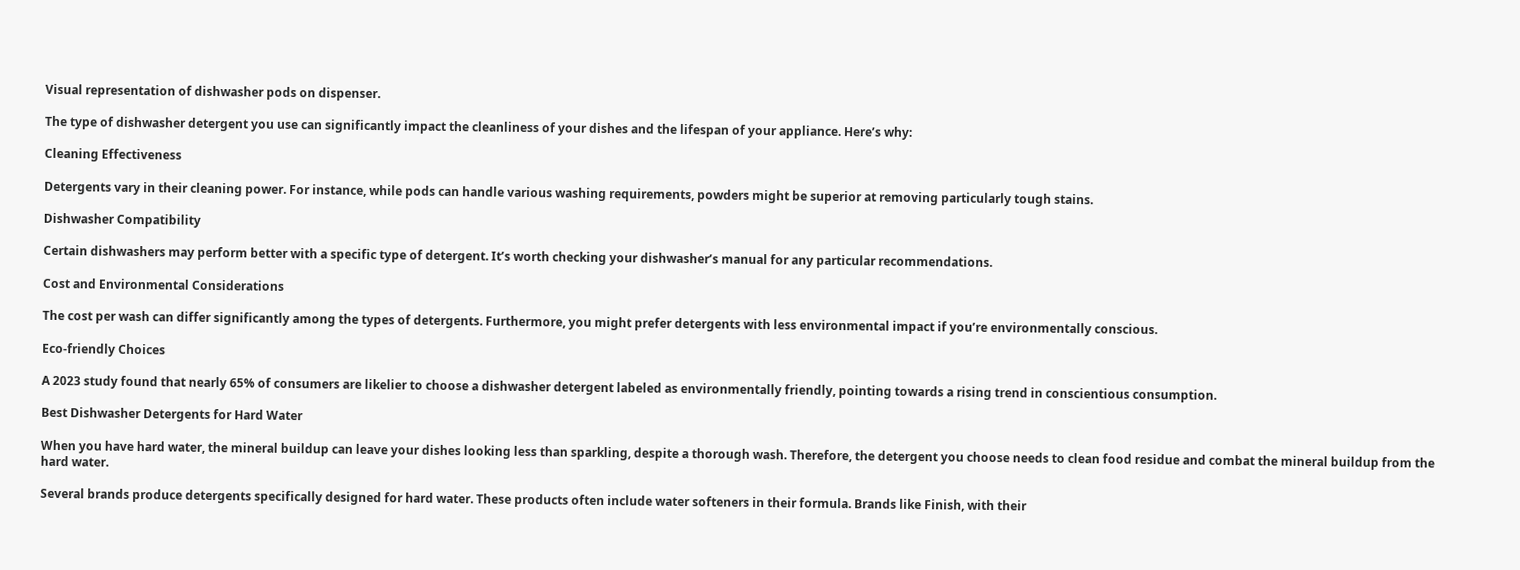Visual representation of dishwasher pods on dispenser.

The type of dishwasher detergent you use can significantly impact the cleanliness of your dishes and the lifespan of your appliance. Here’s why:

Cleaning Effectiveness

Detergents vary in their cleaning power. For instance, while pods can handle various washing requirements, powders might be superior at removing particularly tough stains.

Dishwasher Compatibility

Certain dishwashers may perform better with a specific type of detergent. It’s worth checking your dishwasher’s manual for any particular recommendations.

Cost and Environmental Considerations

The cost per wash can differ significantly among the types of detergents. Furthermore, you might prefer detergents with less environmental impact if you’re environmentally conscious.

Eco-friendly Choices

A 2023 study found that nearly 65% of consumers are likelier to choose a dishwasher detergent labeled as environmentally friendly, pointing towards a rising trend in conscientious consumption.

Best Dishwasher Detergents for Hard Water

When you have hard water, the mineral buildup can leave your dishes looking less than sparkling, despite a thorough wash. Therefore, the detergent you choose needs to clean food residue and combat the mineral buildup from the hard water.

Several brands produce detergents specifically designed for hard water. These products often include water softeners in their formula. Brands like Finish, with their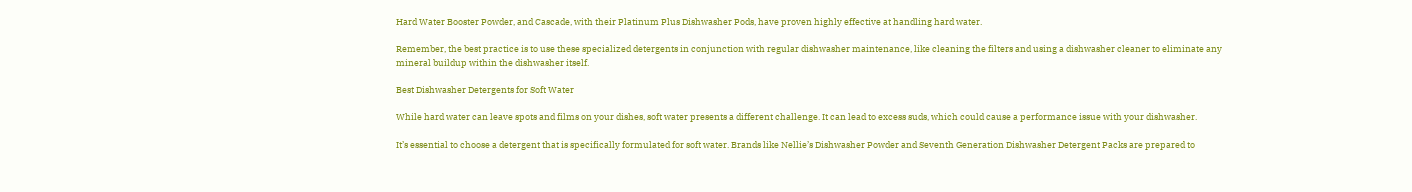Hard Water Booster Powder, and Cascade, with their Platinum Plus Dishwasher Pods, have proven highly effective at handling hard water.

Remember, the best practice is to use these specialized detergents in conjunction with regular dishwasher maintenance, like cleaning the filters and using a dishwasher cleaner to eliminate any mineral buildup within the dishwasher itself.

Best Dishwasher Detergents for Soft Water

While hard water can leave spots and films on your dishes, soft water presents a different challenge. It can lead to excess suds, which could cause a performance issue with your dishwasher.

It’s essential to choose a detergent that is specifically formulated for soft water. Brands like Nellie’s Dishwasher Powder and Seventh Generation Dishwasher Detergent Packs are prepared to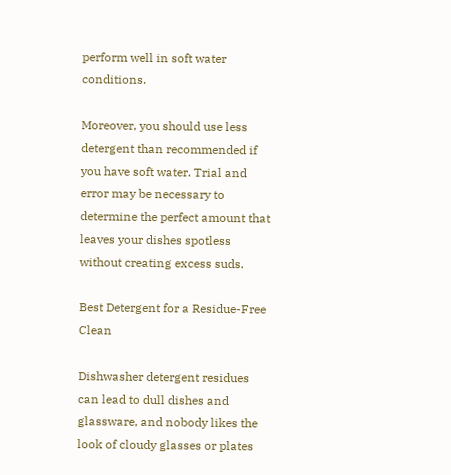perform well in soft water conditions.

Moreover, you should use less detergent than recommended if you have soft water. Trial and error may be necessary to determine the perfect amount that leaves your dishes spotless without creating excess suds.

Best Detergent for a Residue-Free Clean

Dishwasher detergent residues can lead to dull dishes and glassware, and nobody likes the look of cloudy glasses or plates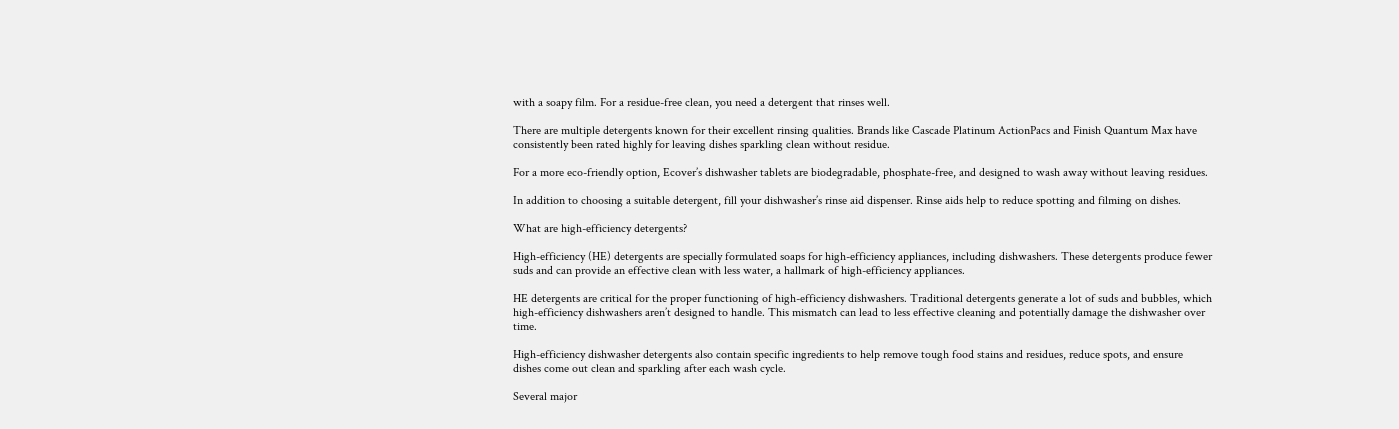with a soapy film. For a residue-free clean, you need a detergent that rinses well.

There are multiple detergents known for their excellent rinsing qualities. Brands like Cascade Platinum ActionPacs and Finish Quantum Max have consistently been rated highly for leaving dishes sparkling clean without residue.

For a more eco-friendly option, Ecover’s dishwasher tablets are biodegradable, phosphate-free, and designed to wash away without leaving residues.

In addition to choosing a suitable detergent, fill your dishwasher’s rinse aid dispenser. Rinse aids help to reduce spotting and filming on dishes.

What are high-efficiency detergents?

High-efficiency (HE) detergents are specially formulated soaps for high-efficiency appliances, including dishwashers. These detergents produce fewer suds and can provide an effective clean with less water, a hallmark of high-efficiency appliances.

HE detergents are critical for the proper functioning of high-efficiency dishwashers. Traditional detergents generate a lot of suds and bubbles, which high-efficiency dishwashers aren’t designed to handle. This mismatch can lead to less effective cleaning and potentially damage the dishwasher over time.

High-efficiency dishwasher detergents also contain specific ingredients to help remove tough food stains and residues, reduce spots, and ensure dishes come out clean and sparkling after each wash cycle.

Several major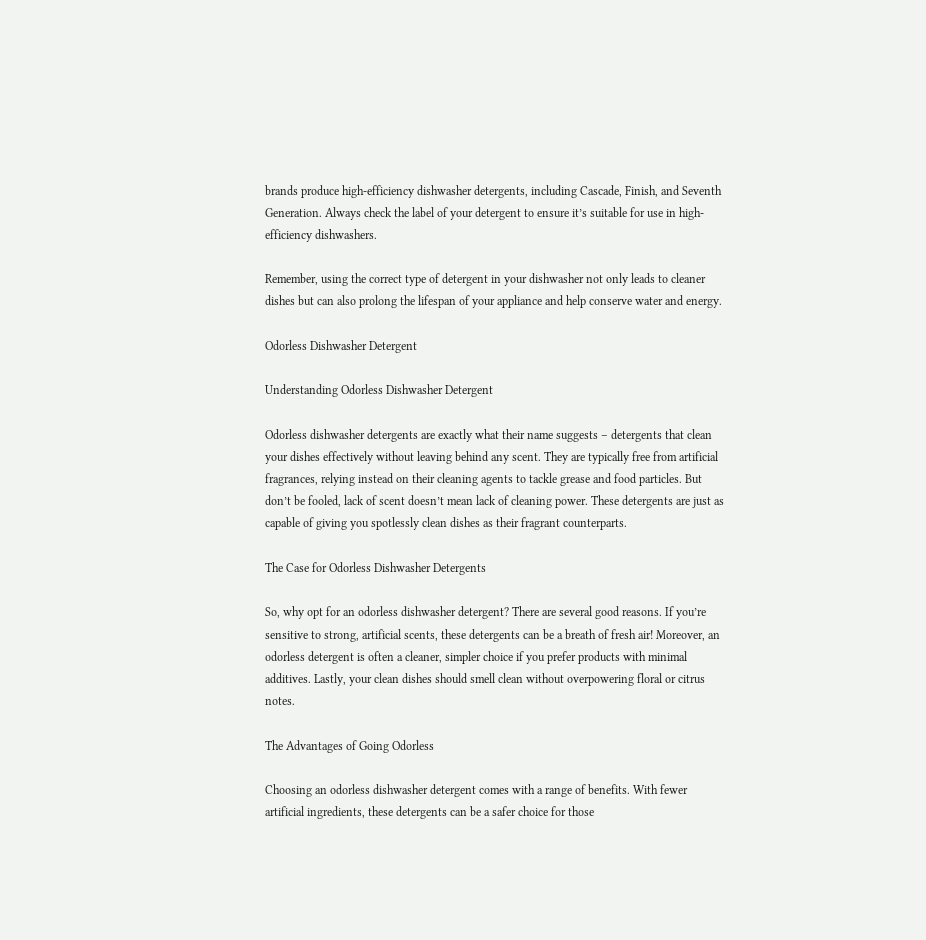brands produce high-efficiency dishwasher detergents, including Cascade, Finish, and Seventh Generation. Always check the label of your detergent to ensure it’s suitable for use in high-efficiency dishwashers.

Remember, using the correct type of detergent in your dishwasher not only leads to cleaner dishes but can also prolong the lifespan of your appliance and help conserve water and energy.

Odorless Dishwasher Detergent

Understanding Odorless Dishwasher Detergent

Odorless dishwasher detergents are exactly what their name suggests – detergents that clean your dishes effectively without leaving behind any scent. They are typically free from artificial fragrances, relying instead on their cleaning agents to tackle grease and food particles. But don’t be fooled, lack of scent doesn’t mean lack of cleaning power. These detergents are just as capable of giving you spotlessly clean dishes as their fragrant counterparts.

The Case for Odorless Dishwasher Detergents

So, why opt for an odorless dishwasher detergent? There are several good reasons. If you’re sensitive to strong, artificial scents, these detergents can be a breath of fresh air! Moreover, an odorless detergent is often a cleaner, simpler choice if you prefer products with minimal additives. Lastly, your clean dishes should smell clean without overpowering floral or citrus notes.

The Advantages of Going Odorless

Choosing an odorless dishwasher detergent comes with a range of benefits. With fewer artificial ingredients, these detergents can be a safer choice for those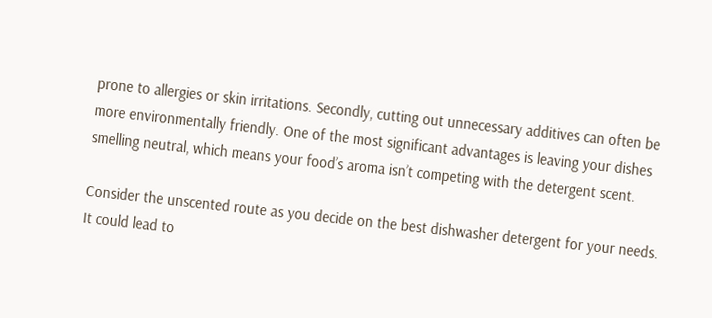prone to allergies or skin irritations. Secondly, cutting out unnecessary additives can often be more environmentally friendly. One of the most significant advantages is leaving your dishes smelling neutral, which means your food’s aroma isn’t competing with the detergent scent.

Consider the unscented route as you decide on the best dishwasher detergent for your needs. It could lead to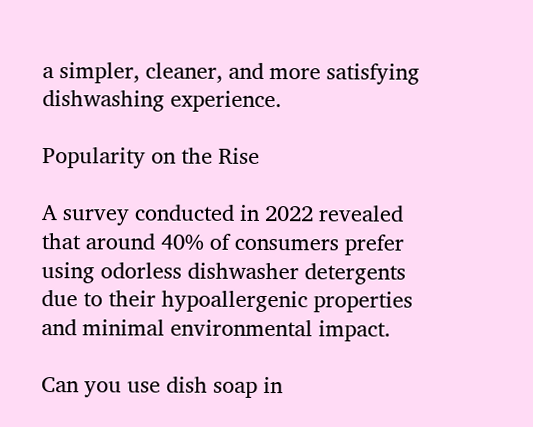a simpler, cleaner, and more satisfying dishwashing experience.

Popularity on the Rise

A survey conducted in 2022 revealed that around 40% of consumers prefer using odorless dishwasher detergents due to their hypoallergenic properties and minimal environmental impact.

Can you use dish soap in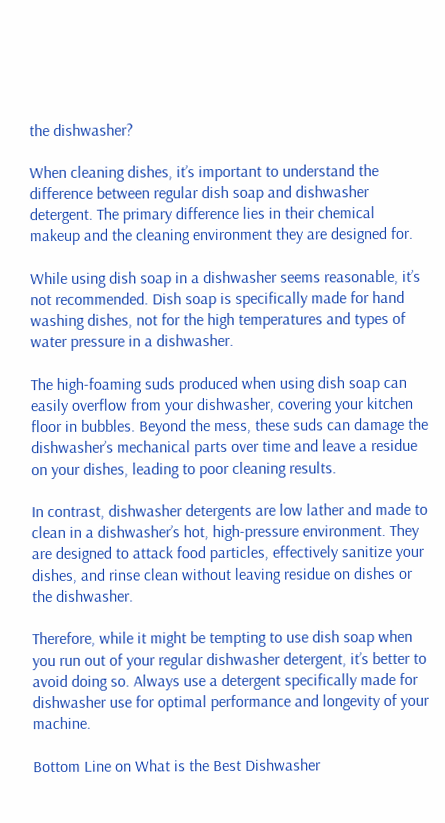the dishwasher?

When cleaning dishes, it’s important to understand the difference between regular dish soap and dishwasher detergent. The primary difference lies in their chemical makeup and the cleaning environment they are designed for.

While using dish soap in a dishwasher seems reasonable, it’s not recommended. Dish soap is specifically made for hand washing dishes, not for the high temperatures and types of water pressure in a dishwasher.

The high-foaming suds produced when using dish soap can easily overflow from your dishwasher, covering your kitchen floor in bubbles. Beyond the mess, these suds can damage the dishwasher’s mechanical parts over time and leave a residue on your dishes, leading to poor cleaning results.

In contrast, dishwasher detergents are low lather and made to clean in a dishwasher’s hot, high-pressure environment. They are designed to attack food particles, effectively sanitize your dishes, and rinse clean without leaving residue on dishes or the dishwasher.

Therefore, while it might be tempting to use dish soap when you run out of your regular dishwasher detergent, it’s better to avoid doing so. Always use a detergent specifically made for dishwasher use for optimal performance and longevity of your machine.

Bottom Line on What is the Best Dishwasher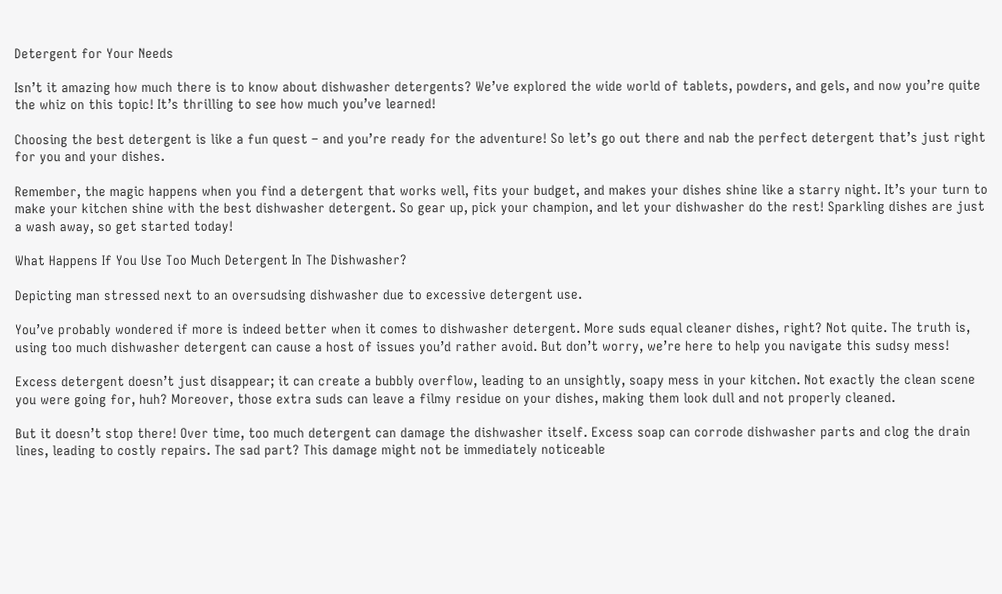Detergent for Your Needs

Isn’t it amazing how much there is to know about dishwasher detergents? We’ve explored the wide world of tablets, powders, and gels, and now you’re quite the whiz on this topic! It’s thrilling to see how much you’ve learned!

Choosing the best detergent is like a fun quest – and you’re ready for the adventure! So let’s go out there and nab the perfect detergent that’s just right for you and your dishes.

Remember, the magic happens when you find a detergent that works well, fits your budget, and makes your dishes shine like a starry night. It’s your turn to make your kitchen shine with the best dishwasher detergent. So gear up, pick your champion, and let your dishwasher do the rest! Sparkling dishes are just a wash away, so get started today!

What Happens If You Use Too Much Detergent In The Dishwasher?

Depicting man stressed next to an oversudsing dishwasher due to excessive detergent use.

You’ve probably wondered if more is indeed better when it comes to dishwasher detergent. More suds equal cleaner dishes, right? Not quite. The truth is, using too much dishwasher detergent can cause a host of issues you’d rather avoid. But don’t worry, we’re here to help you navigate this sudsy mess!

Excess detergent doesn’t just disappear; it can create a bubbly overflow, leading to an unsightly, soapy mess in your kitchen. Not exactly the clean scene you were going for, huh? Moreover, those extra suds can leave a filmy residue on your dishes, making them look dull and not properly cleaned.

But it doesn’t stop there! Over time, too much detergent can damage the dishwasher itself. Excess soap can corrode dishwasher parts and clog the drain lines, leading to costly repairs. The sad part? This damage might not be immediately noticeable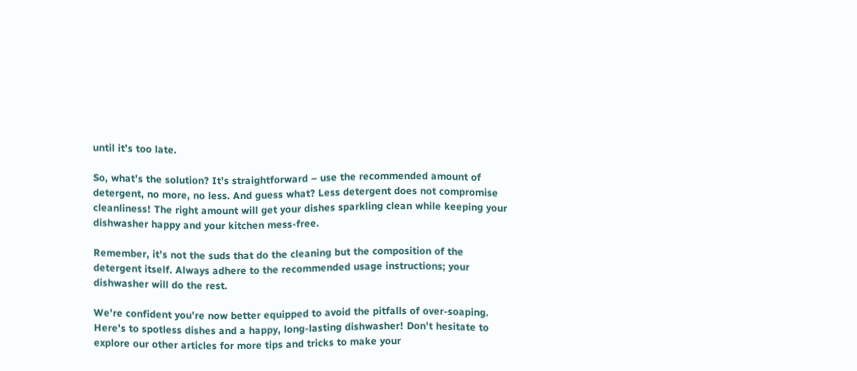until it’s too late.

So, what’s the solution? It’s straightforward – use the recommended amount of detergent, no more, no less. And guess what? Less detergent does not compromise cleanliness! The right amount will get your dishes sparkling clean while keeping your dishwasher happy and your kitchen mess-free.

Remember, it’s not the suds that do the cleaning but the composition of the detergent itself. Always adhere to the recommended usage instructions; your dishwasher will do the rest.

We’re confident you’re now better equipped to avoid the pitfalls of over-soaping. Here’s to spotless dishes and a happy, long-lasting dishwasher! Don’t hesitate to explore our other articles for more tips and tricks to make your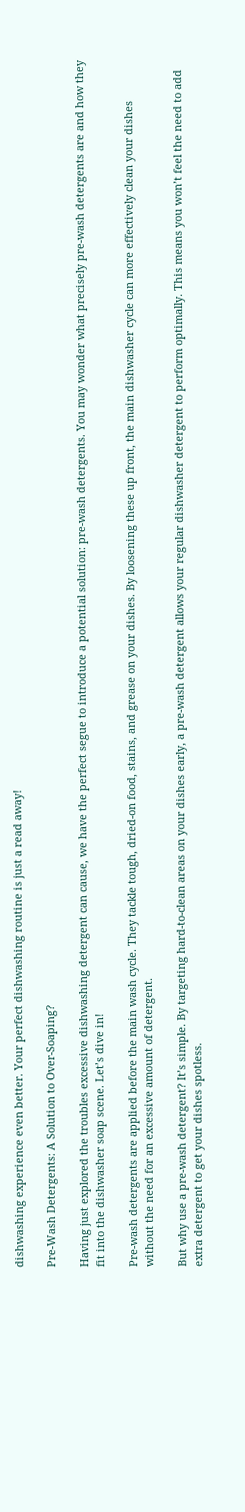dishwashing experience even better. Your perfect dishwashing routine is just a read away!

Pre-Wash Detergents: A Solution to Over-Soaping?

Having just explored the troubles excessive dishwashing detergent can cause, we have the perfect segue to introduce a potential solution: pre-wash detergents. You may wonder what precisely pre-wash detergents are and how they fit into the dishwasher soap scene. Let’s dive in!

Pre-wash detergents are applied before the main wash cycle. They tackle tough, dried-on food, stains, and grease on your dishes. By loosening these up front, the main dishwasher cycle can more effectively clean your dishes without the need for an excessive amount of detergent.

But why use a pre-wash detergent? It’s simple. By targeting hard-to-clean areas on your dishes early, a pre-wash detergent allows your regular dishwasher detergent to perform optimally. This means you won’t feel the need to add extra detergent to get your dishes spotless.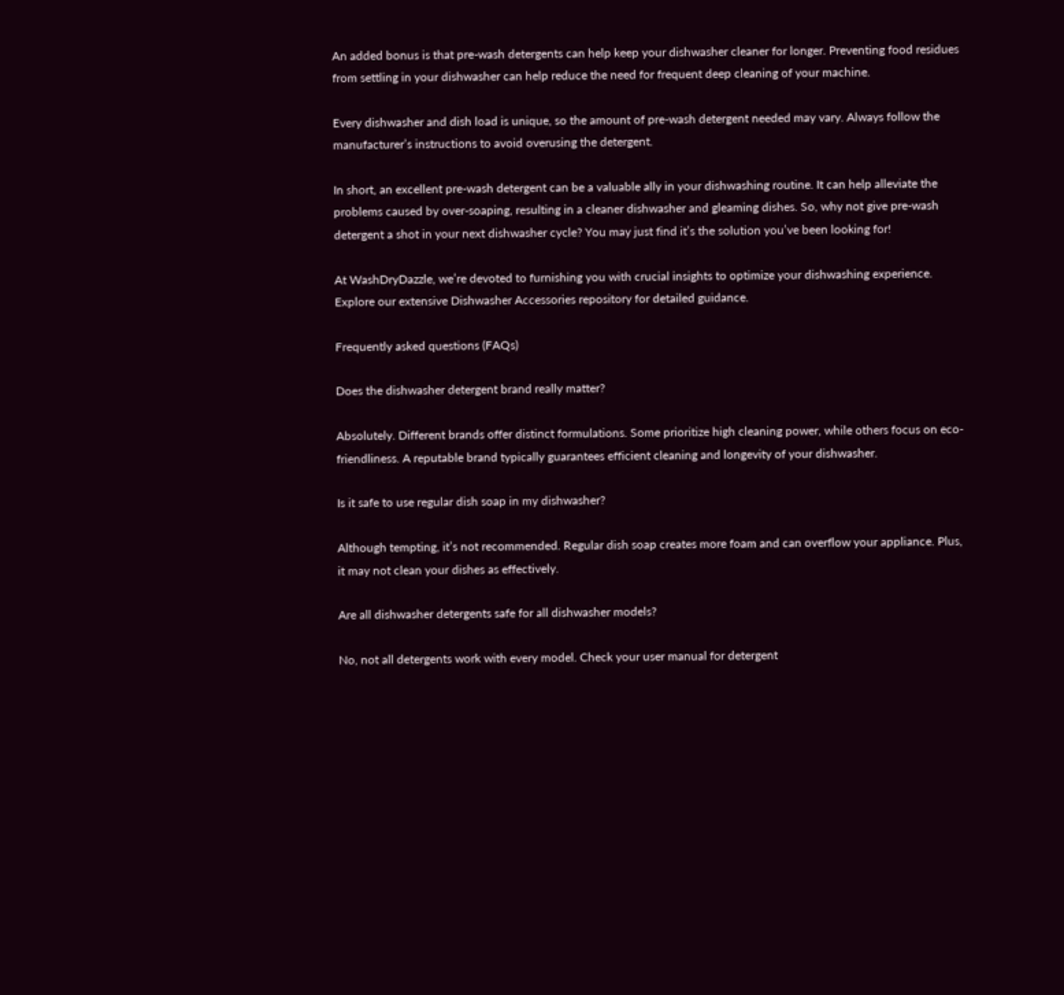An added bonus is that pre-wash detergents can help keep your dishwasher cleaner for longer. Preventing food residues from settling in your dishwasher can help reduce the need for frequent deep cleaning of your machine.

Every dishwasher and dish load is unique, so the amount of pre-wash detergent needed may vary. Always follow the manufacturer’s instructions to avoid overusing the detergent.

In short, an excellent pre-wash detergent can be a valuable ally in your dishwashing routine. It can help alleviate the problems caused by over-soaping, resulting in a cleaner dishwasher and gleaming dishes. So, why not give pre-wash detergent a shot in your next dishwasher cycle? You may just find it’s the solution you’ve been looking for!

At WashDryDazzle, we’re devoted to furnishing you with crucial insights to optimize your dishwashing experience. Explore our extensive Dishwasher Accessories repository for detailed guidance.

Frequently asked questions (FAQs)

Does the dishwasher detergent brand really matter?

Absolutely. Different brands offer distinct formulations. Some prioritize high cleaning power, while others focus on eco-friendliness. A reputable brand typically guarantees efficient cleaning and longevity of your dishwasher.

Is it safe to use regular dish soap in my dishwasher?

Although tempting, it’s not recommended. Regular dish soap creates more foam and can overflow your appliance. Plus, it may not clean your dishes as effectively.

Are all dishwasher detergents safe for all dishwasher models?

No, not all detergents work with every model. Check your user manual for detergent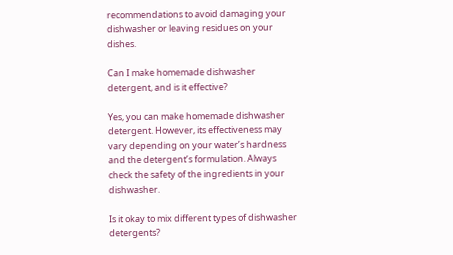recommendations to avoid damaging your dishwasher or leaving residues on your dishes.

Can I make homemade dishwasher detergent, and is it effective?

Yes, you can make homemade dishwasher detergent. However, its effectiveness may vary depending on your water’s hardness and the detergent’s formulation. Always check the safety of the ingredients in your dishwasher.

Is it okay to mix different types of dishwasher detergents?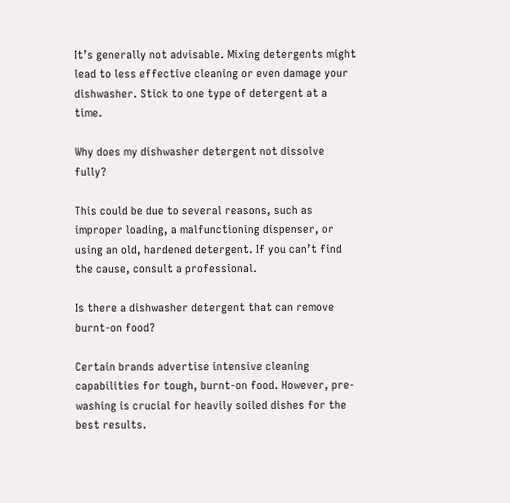It’s generally not advisable. Mixing detergents might lead to less effective cleaning or even damage your dishwasher. Stick to one type of detergent at a time.

Why does my dishwasher detergent not dissolve fully?

This could be due to several reasons, such as improper loading, a malfunctioning dispenser, or using an old, hardened detergent. If you can’t find the cause, consult a professional.

Is there a dishwasher detergent that can remove burnt-on food?

Certain brands advertise intensive cleaning capabilities for tough, burnt-on food. However, pre-washing is crucial for heavily soiled dishes for the best results.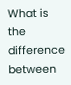What is the difference between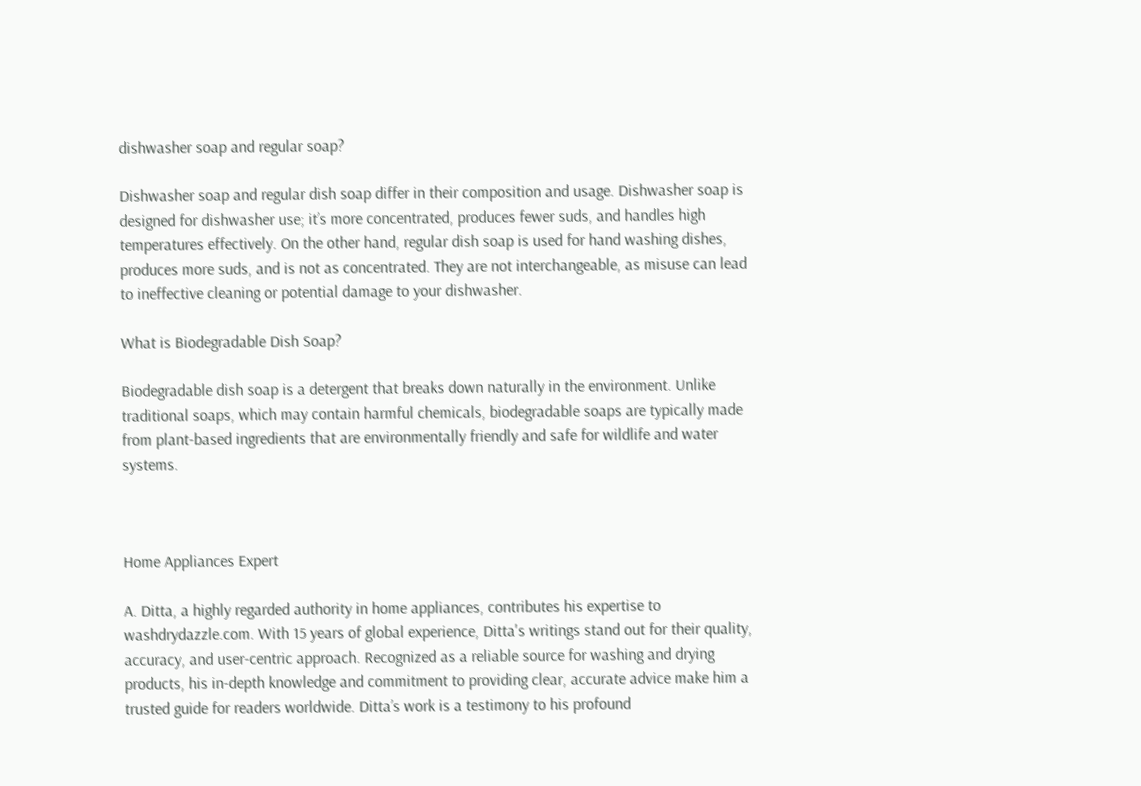dishwasher soap and regular soap?

Dishwasher soap and regular dish soap differ in their composition and usage. Dishwasher soap is designed for dishwasher use; it’s more concentrated, produces fewer suds, and handles high temperatures effectively. On the other hand, regular dish soap is used for hand washing dishes, produces more suds, and is not as concentrated. They are not interchangeable, as misuse can lead to ineffective cleaning or potential damage to your dishwasher.

What is Biodegradable Dish Soap?

Biodegradable dish soap is a detergent that breaks down naturally in the environment. Unlike traditional soaps, which may contain harmful chemicals, biodegradable soaps are typically made from plant-based ingredients that are environmentally friendly and safe for wildlife and water systems.



Home Appliances Expert

A. Ditta, a highly regarded authority in home appliances, contributes his expertise to washdrydazzle.com. With 15 years of global experience, Ditta's writings stand out for their quality, accuracy, and user-centric approach. Recognized as a reliable source for washing and drying products, his in-depth knowledge and commitment to providing clear, accurate advice make him a trusted guide for readers worldwide. Ditta’s work is a testimony to his profound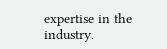expertise in the industry.